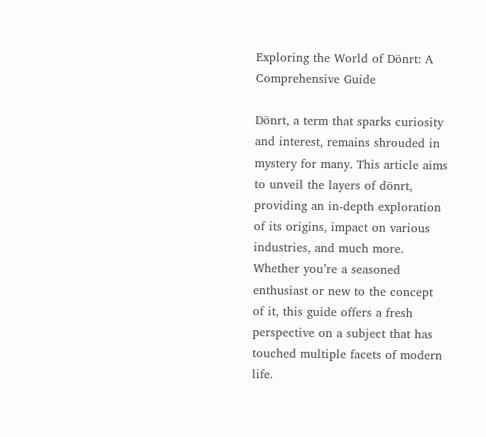Exploring the World of Dönrt: A Comprehensive Guide

Dönrt, a term that sparks curiosity and interest, remains shrouded in mystery for many. This article aims to unveil the layers of dönrt, providing an in-depth exploration of its origins, impact on various industries, and much more. Whether you’re a seasoned enthusiast or new to the concept of it, this guide offers a fresh perspective on a subject that has touched multiple facets of modern life.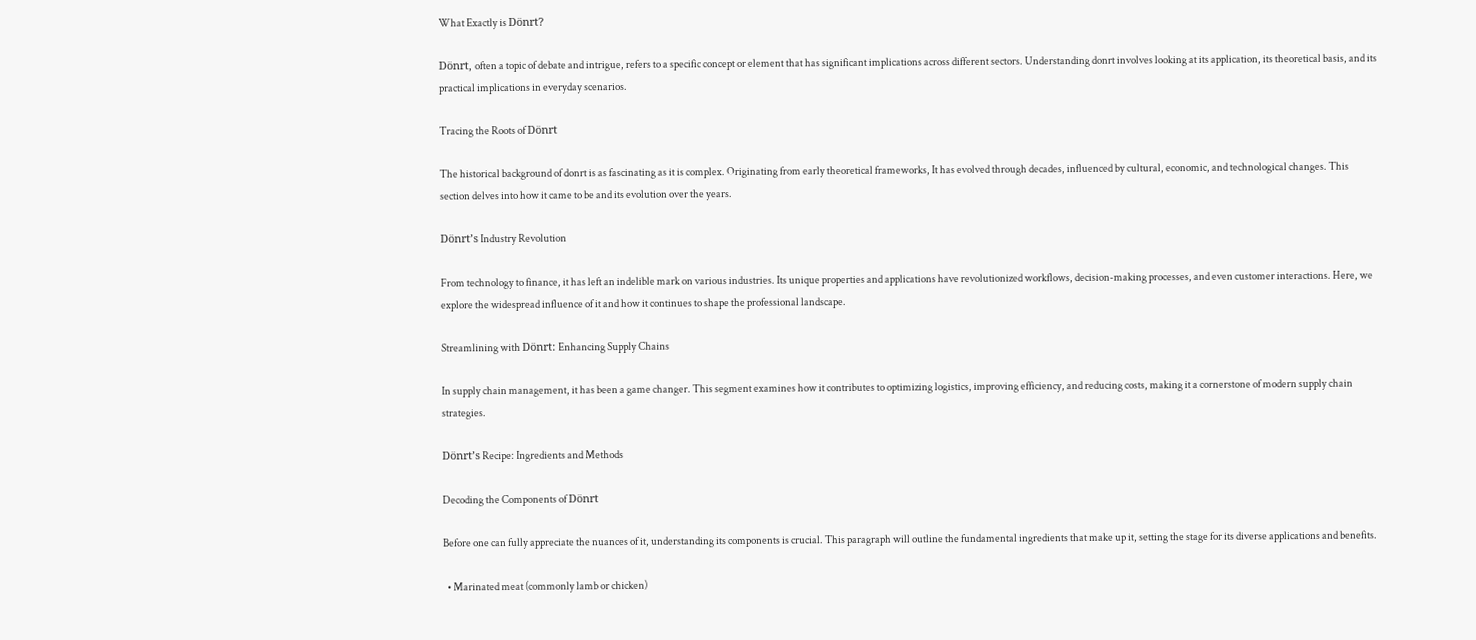What Exactly is Dönrt?

Dönrt, often a topic of debate and intrigue, refers to a specific concept or element that has significant implications across different sectors. Understanding donrt involves looking at its application, its theoretical basis, and its practical implications in everyday scenarios.

Tracing the Roots of Dönrt

The historical background of donrt is as fascinating as it is complex. Originating from early theoretical frameworks, It has evolved through decades, influenced by cultural, economic, and technological changes. This section delves into how it came to be and its evolution over the years.

Dönrt’s Industry Revolution

From technology to finance, it has left an indelible mark on various industries. Its unique properties and applications have revolutionized workflows, decision-making processes, and even customer interactions. Here, we explore the widespread influence of it and how it continues to shape the professional landscape.

Streamlining with Dönrt: Enhancing Supply Chains

In supply chain management, it has been a game changer. This segment examines how it contributes to optimizing logistics, improving efficiency, and reducing costs, making it a cornerstone of modern supply chain strategies.

Dönrt’s Recipe: Ingredients and Methods

Decoding the Components of Dönrt

Before one can fully appreciate the nuances of it, understanding its components is crucial. This paragraph will outline the fundamental ingredients that make up it, setting the stage for its diverse applications and benefits.

  • Marinated meat (commonly lamb or chicken)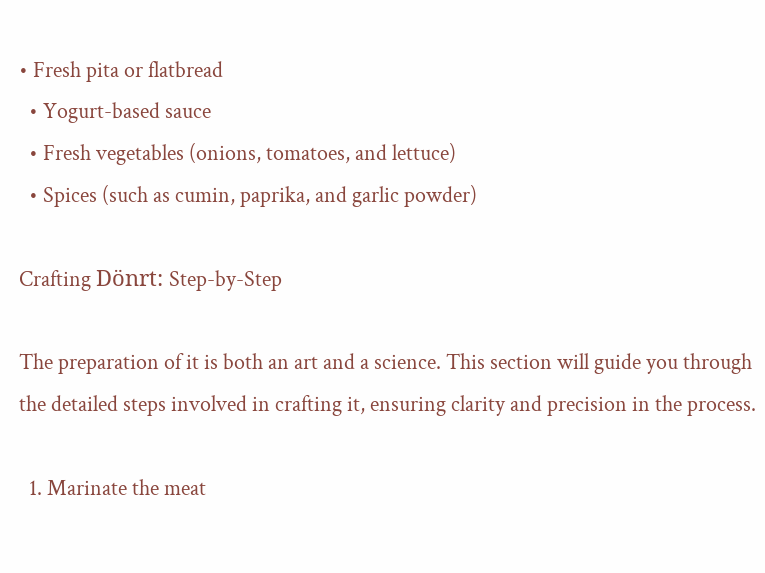• Fresh pita or flatbread
  • Yogurt-based sauce
  • Fresh vegetables (onions, tomatoes, and lettuce)
  • Spices (such as cumin, paprika, and garlic powder)

Crafting Dönrt: Step-by-Step

The preparation of it is both an art and a science. This section will guide you through the detailed steps involved in crafting it, ensuring clarity and precision in the process.

  1. Marinate the meat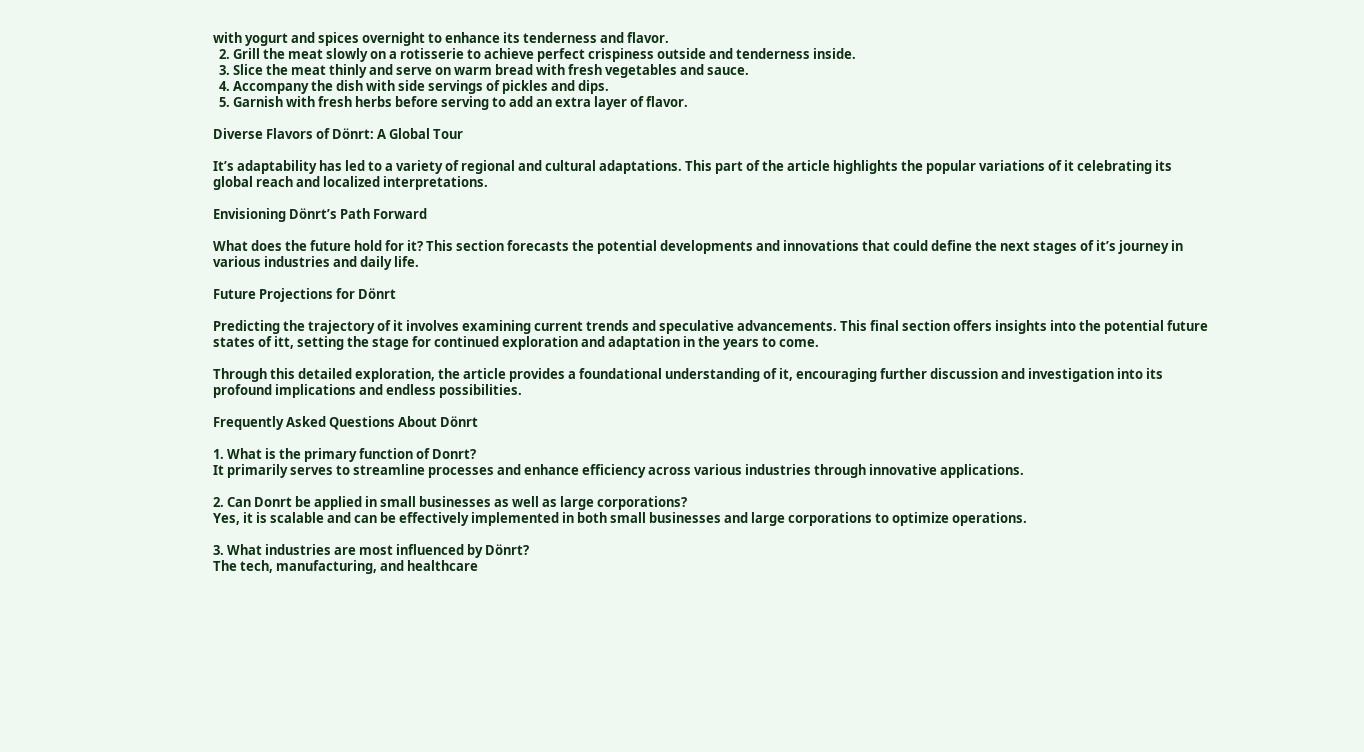with yogurt and spices overnight to enhance its tenderness and flavor.
  2. Grill the meat slowly on a rotisserie to achieve perfect crispiness outside and tenderness inside.
  3. Slice the meat thinly and serve on warm bread with fresh vegetables and sauce.
  4. Accompany the dish with side servings of pickles and dips.
  5. Garnish with fresh herbs before serving to add an extra layer of flavor.

Diverse Flavors of Dönrt: A Global Tour

It’s adaptability has led to a variety of regional and cultural adaptations. This part of the article highlights the popular variations of it celebrating its global reach and localized interpretations.

Envisioning Dönrt’s Path Forward

What does the future hold for it? This section forecasts the potential developments and innovations that could define the next stages of it’s journey in various industries and daily life.

Future Projections for Dönrt

Predicting the trajectory of it involves examining current trends and speculative advancements. This final section offers insights into the potential future states of itt, setting the stage for continued exploration and adaptation in the years to come.

Through this detailed exploration, the article provides a foundational understanding of it, encouraging further discussion and investigation into its profound implications and endless possibilities.

Frequently Asked Questions About Dönrt

1. What is the primary function of Donrt?
It primarily serves to streamline processes and enhance efficiency across various industries through innovative applications.

2. Can Donrt be applied in small businesses as well as large corporations?
Yes, it is scalable and can be effectively implemented in both small businesses and large corporations to optimize operations.

3. What industries are most influenced by Dönrt?
The tech, manufacturing, and healthcare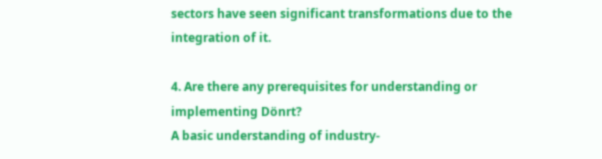sectors have seen significant transformations due to the integration of it.

4. Are there any prerequisites for understanding or implementing Dönrt?
A basic understanding of industry-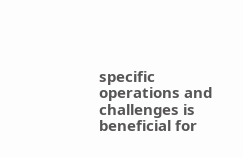specific operations and challenges is beneficial for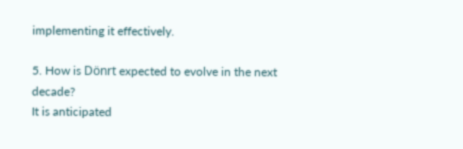implementing it effectively.

5. How is Dönrt expected to evolve in the next decade?
It is anticipated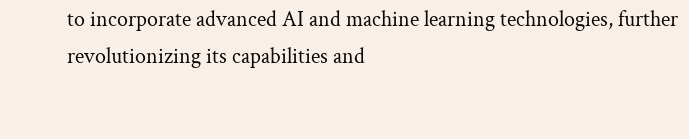to incorporate advanced AI and machine learning technologies, further revolutionizing its capabilities and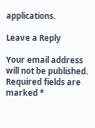applications.

Leave a Reply

Your email address will not be published. Required fields are marked *